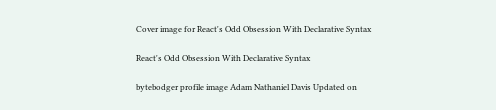Cover image for React's Odd Obsession With Declarative Syntax

React's Odd Obsession With Declarative Syntax

bytebodger profile image Adam Nathaniel Davis Updated on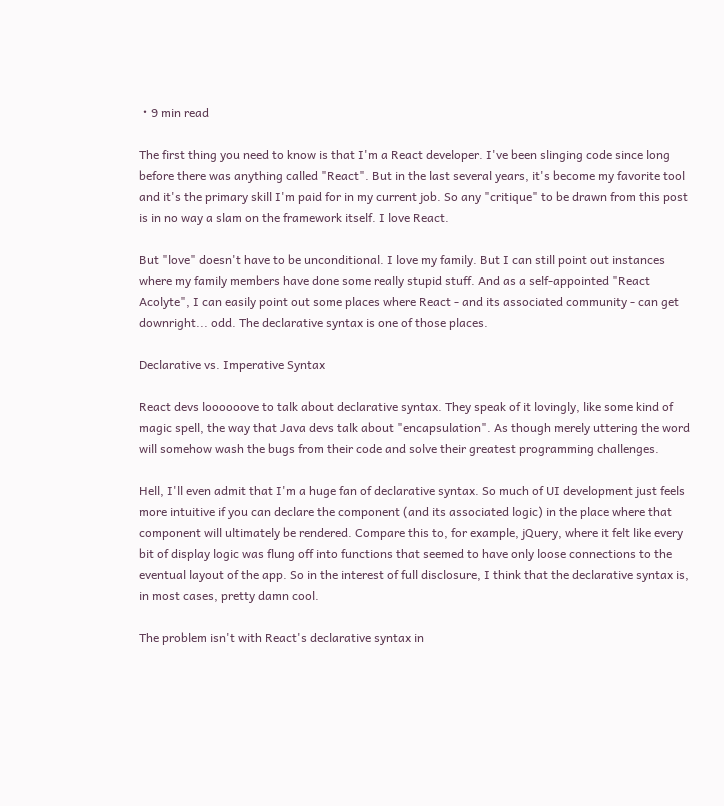・9 min read

The first thing you need to know is that I'm a React developer. I've been slinging code since long before there was anything called "React". But in the last several years, it's become my favorite tool and it's the primary skill I'm paid for in my current job. So any "critique" to be drawn from this post is in no way a slam on the framework itself. I love React.

But "love" doesn't have to be unconditional. I love my family. But I can still point out instances where my family members have done some really stupid stuff. And as a self-appointed "React Acolyte", I can easily point out some places where React - and its associated community - can get downright... odd. The declarative syntax is one of those places.

Declarative vs. Imperative Syntax

React devs loooooove to talk about declarative syntax. They speak of it lovingly, like some kind of magic spell, the way that Java devs talk about "encapsulation". As though merely uttering the word will somehow wash the bugs from their code and solve their greatest programming challenges.

Hell, I'll even admit that I'm a huge fan of declarative syntax. So much of UI development just feels more intuitive if you can declare the component (and its associated logic) in the place where that component will ultimately be rendered. Compare this to, for example, jQuery, where it felt like every bit of display logic was flung off into functions that seemed to have only loose connections to the eventual layout of the app. So in the interest of full disclosure, I think that the declarative syntax is, in most cases, pretty damn cool.

The problem isn't with React's declarative syntax in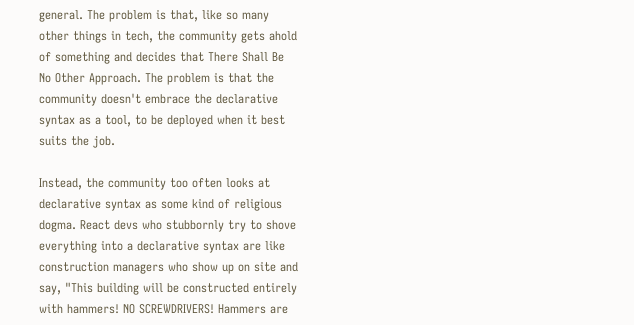general. The problem is that, like so many other things in tech, the community gets ahold of something and decides that There Shall Be No Other Approach. The problem is that the community doesn't embrace the declarative syntax as a tool, to be deployed when it best suits the job.

Instead, the community too often looks at declarative syntax as some kind of religious dogma. React devs who stubbornly try to shove everything into a declarative syntax are like construction managers who show up on site and say, "This building will be constructed entirely with hammers! NO SCREWDRIVERS! Hammers are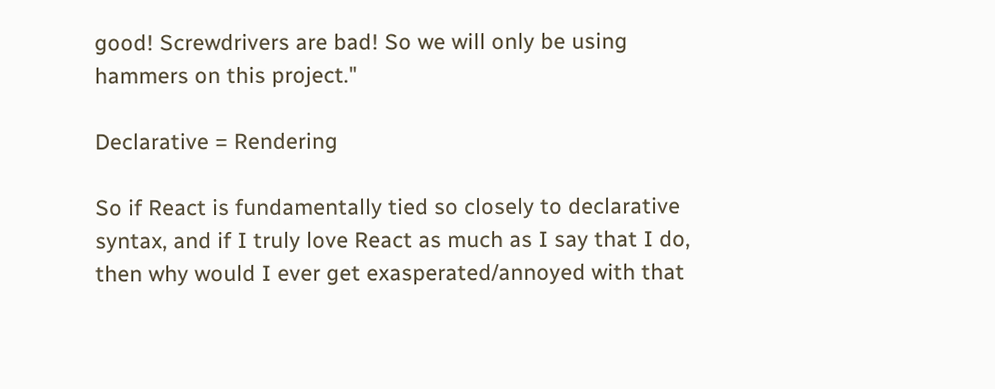good! Screwdrivers are bad! So we will only be using hammers on this project."

Declarative = Rendering

So if React is fundamentally tied so closely to declarative syntax, and if I truly love React as much as I say that I do, then why would I ever get exasperated/annoyed with that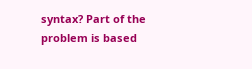syntax? Part of the problem is based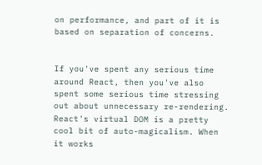on performance, and part of it is based on separation of concerns.


If you've spent any serious time around React, then you've also spent some serious time stressing out about unnecessary re-rendering. React's virtual DOM is a pretty cool bit of auto-magicalism. When it works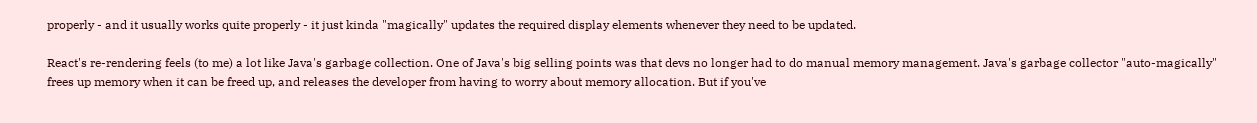properly - and it usually works quite properly - it just kinda "magically" updates the required display elements whenever they need to be updated.

React's re-rendering feels (to me) a lot like Java's garbage collection. One of Java's big selling points was that devs no longer had to do manual memory management. Java's garbage collector "auto-magically" frees up memory when it can be freed up, and releases the developer from having to worry about memory allocation. But if you've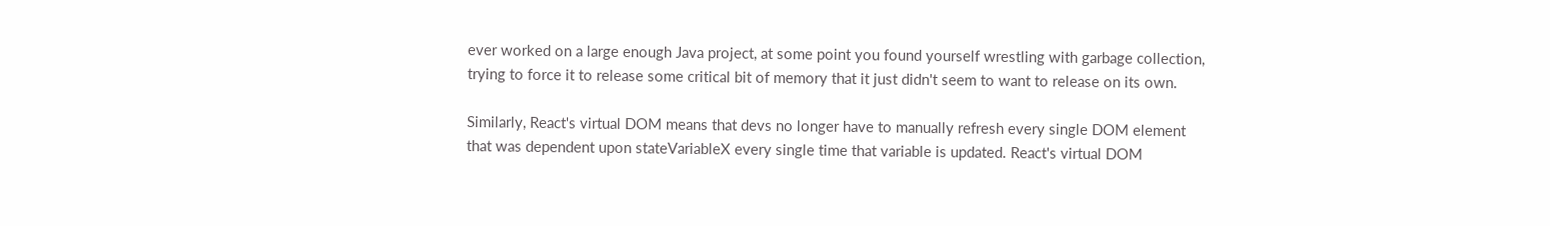ever worked on a large enough Java project, at some point you found yourself wrestling with garbage collection, trying to force it to release some critical bit of memory that it just didn't seem to want to release on its own.

Similarly, React's virtual DOM means that devs no longer have to manually refresh every single DOM element that was dependent upon stateVariableX every single time that variable is updated. React's virtual DOM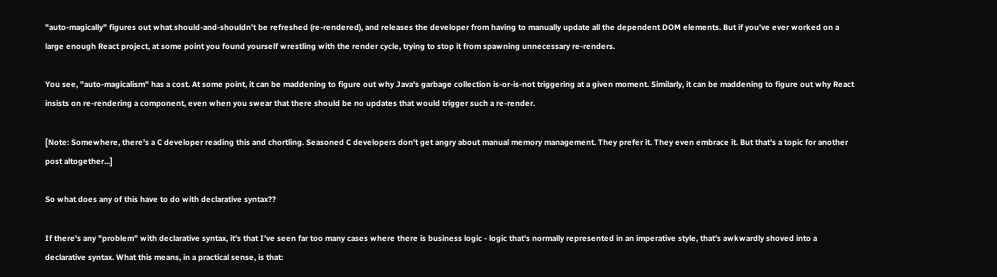"auto-magically" figures out what should-and-shouldn't be refreshed (re-rendered), and releases the developer from having to manually update all the dependent DOM elements. But if you've ever worked on a large enough React project, at some point you found yourself wrestling with the render cycle, trying to stop it from spawning unnecessary re-renders.

You see, "auto-magicalism" has a cost. At some point, it can be maddening to figure out why Java's garbage collection is-or-is-not triggering at a given moment. Similarly, it can be maddening to figure out why React insists on re-rendering a component, even when you swear that there should be no updates that would trigger such a re-render.

[Note: Somewhere, there's a C developer reading this and chortling. Seasoned C developers don't get angry about manual memory management. They prefer it. They even embrace it. But that's a topic for another post altogether...]

So what does any of this have to do with declarative syntax??

If there's any "problem" with declarative syntax, it's that I've seen far too many cases where there is business logic - logic that's normally represented in an imperative style, that's awkwardly shoved into a declarative syntax. What this means, in a practical sense, is that: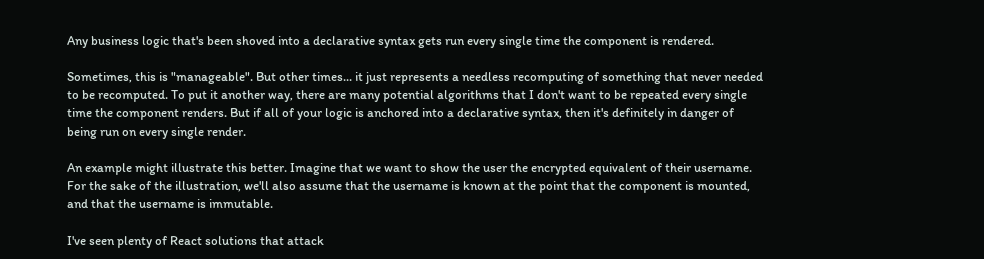Any business logic that's been shoved into a declarative syntax gets run every single time the component is rendered.

Sometimes, this is "manageable". But other times... it just represents a needless recomputing of something that never needed to be recomputed. To put it another way, there are many potential algorithms that I don't want to be repeated every single time the component renders. But if all of your logic is anchored into a declarative syntax, then it's definitely in danger of being run on every single render.

An example might illustrate this better. Imagine that we want to show the user the encrypted equivalent of their username. For the sake of the illustration, we'll also assume that the username is known at the point that the component is mounted, and that the username is immutable.

I've seen plenty of React solutions that attack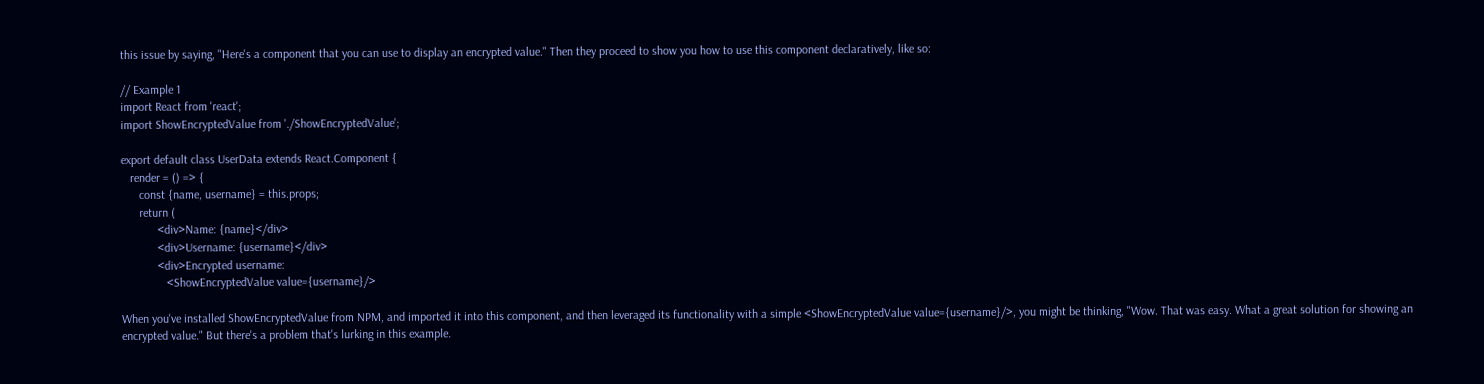this issue by saying, "Here's a component that you can use to display an encrypted value." Then they proceed to show you how to use this component declaratively, like so:

// Example 1
import React from 'react';
import ShowEncryptedValue from './ShowEncryptedValue';

export default class UserData extends React.Component {
   render = () => {
      const {name, username} = this.props;
      return (
            <div>Name: {name}</div>
            <div>Username: {username}</div>
            <div>Encrypted username:
               <ShowEncryptedValue value={username}/>

When you've installed ShowEncryptedValue from NPM, and imported it into this component, and then leveraged its functionality with a simple <ShowEncryptedValue value={username}/>, you might be thinking, "Wow. That was easy. What a great solution for showing an encrypted value." But there's a problem that's lurking in this example.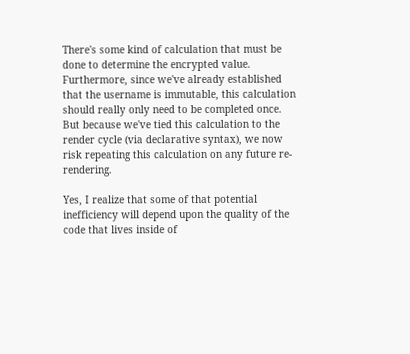There's some kind of calculation that must be done to determine the encrypted value. Furthermore, since we've already established that the username is immutable, this calculation should really only need to be completed once. But because we've tied this calculation to the render cycle (via declarative syntax), we now risk repeating this calculation on any future re-rendering.

Yes, I realize that some of that potential inefficiency will depend upon the quality of the code that lives inside of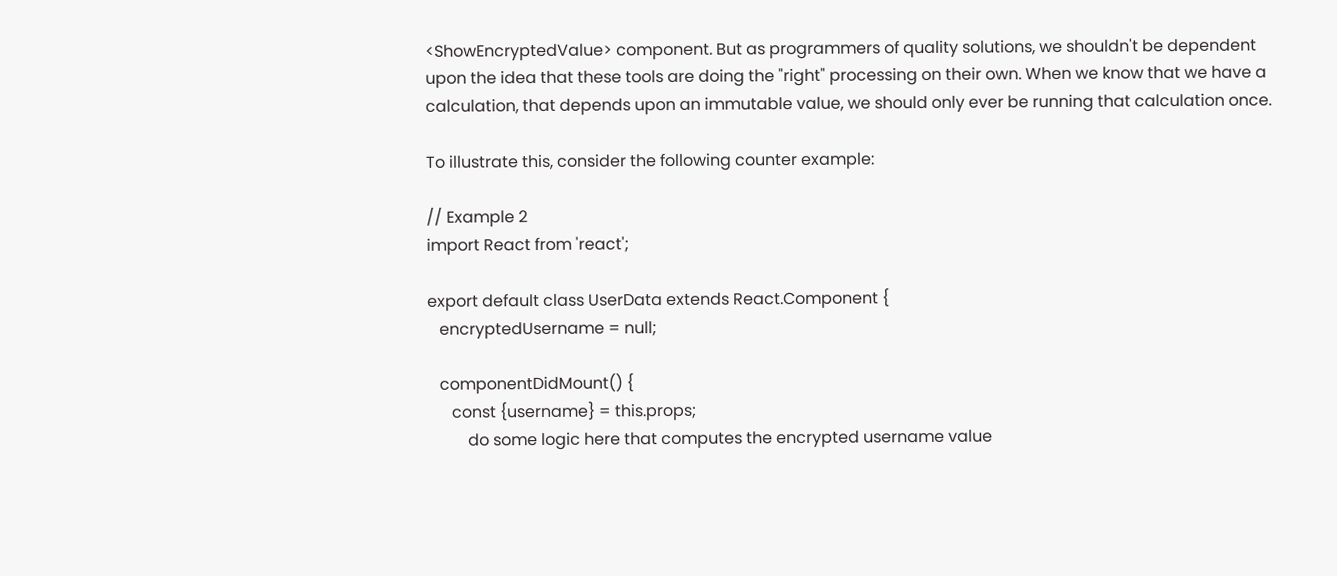<ShowEncryptedValue> component. But as programmers of quality solutions, we shouldn't be dependent upon the idea that these tools are doing the "right" processing on their own. When we know that we have a calculation, that depends upon an immutable value, we should only ever be running that calculation once.

To illustrate this, consider the following counter example:

// Example 2
import React from 'react';

export default class UserData extends React.Component {
   encryptedUsername = null;

   componentDidMount() {
      const {username} = this.props;
          do some logic here that computes the encrypted username value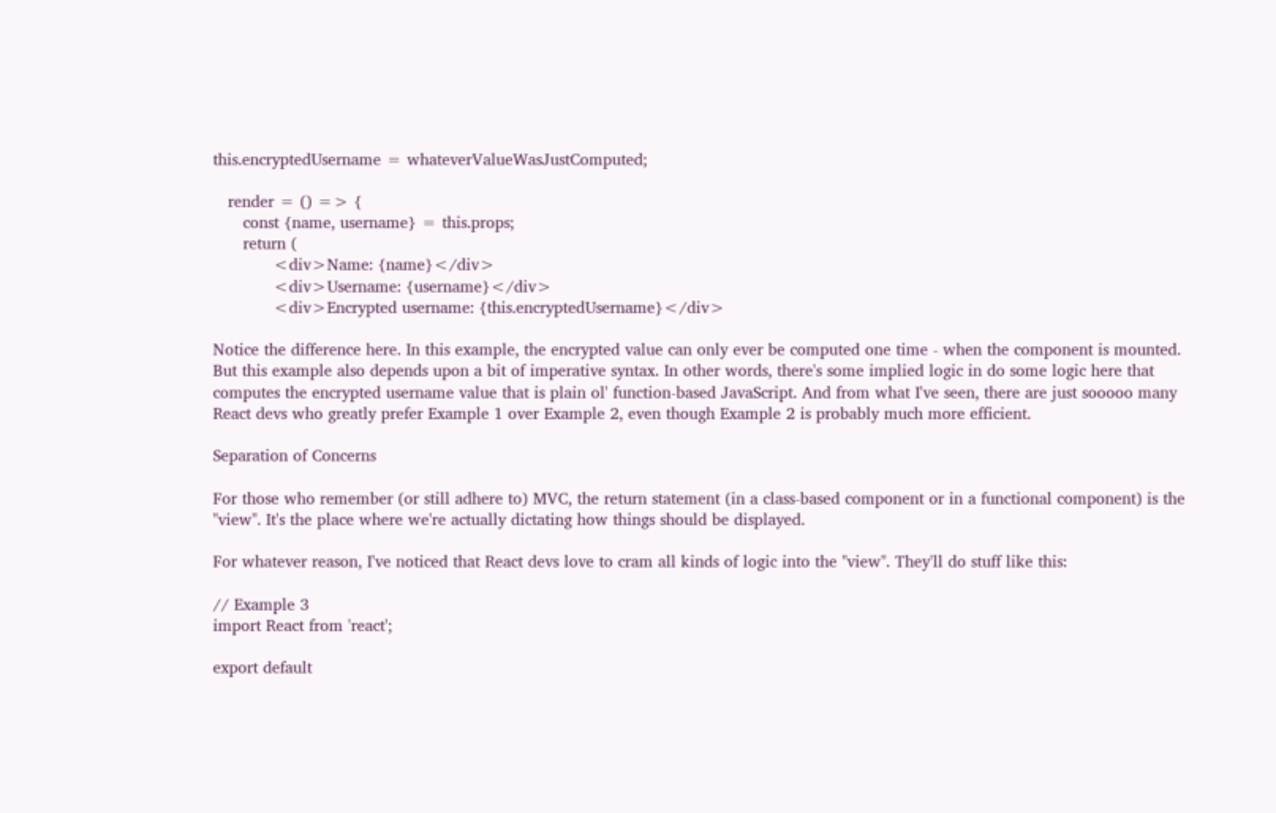this.encryptedUsername = whateverValueWasJustComputed;

   render = () => {
      const {name, username} = this.props;
      return (
            <div>Name: {name}</div>
            <div>Username: {username}</div>
            <div>Encrypted username: {this.encryptedUsername}</div>

Notice the difference here. In this example, the encrypted value can only ever be computed one time - when the component is mounted. But this example also depends upon a bit of imperative syntax. In other words, there's some implied logic in do some logic here that computes the encrypted username value that is plain ol' function-based JavaScript. And from what I've seen, there are just sooooo many React devs who greatly prefer Example 1 over Example 2, even though Example 2 is probably much more efficient.

Separation of Concerns

For those who remember (or still adhere to) MVC, the return statement (in a class-based component or in a functional component) is the "view". It's the place where we're actually dictating how things should be displayed.

For whatever reason, I've noticed that React devs love to cram all kinds of logic into the "view". They'll do stuff like this:

// Example 3
import React from 'react';

export default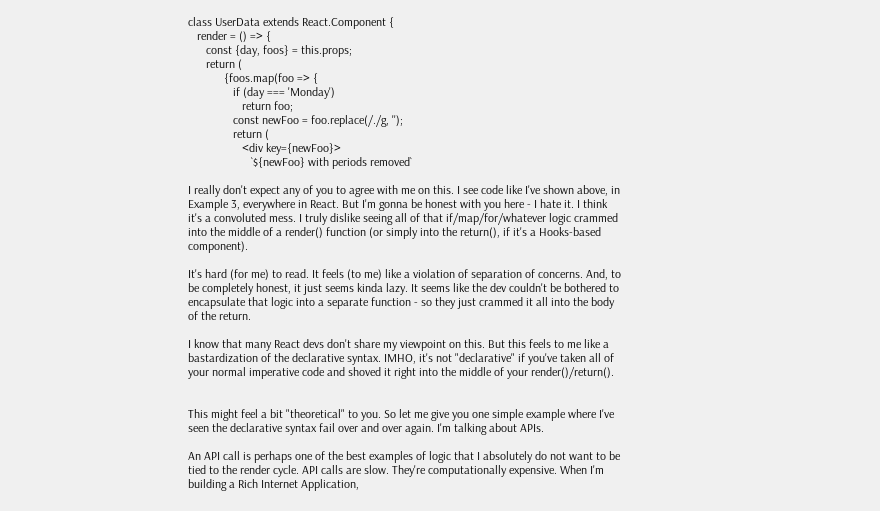class UserData extends React.Component {
   render = () => {
      const {day, foos} = this.props;
      return (
            {foos.map(foo => {
               if (day === 'Monday')
                  return foo;
               const newFoo = foo.replace(/./g, '');
               return (
                  <div key={newFoo}>
                     `${newFoo} with periods removed`

I really don't expect any of you to agree with me on this. I see code like I've shown above, in Example 3, everywhere in React. But I'm gonna be honest with you here - I hate it. I think it's a convoluted mess. I truly dislike seeing all of that if/map/for/whatever logic crammed into the middle of a render() function (or simply into the return(), if it's a Hooks-based component).

It's hard (for me) to read. It feels (to me) like a violation of separation of concerns. And, to be completely honest, it just seems kinda lazy. It seems like the dev couldn't be bothered to encapsulate that logic into a separate function - so they just crammed it all into the body of the return.

I know that many React devs don't share my viewpoint on this. But this feels to me like a bastardization of the declarative syntax. IMHO, it's not "declarative" if you've taken all of your normal imperative code and shoved it right into the middle of your render()/return().


This might feel a bit "theoretical" to you. So let me give you one simple example where I've seen the declarative syntax fail over and over again. I'm talking about APIs.

An API call is perhaps one of the best examples of logic that I absolutely do not want to be tied to the render cycle. API calls are slow. They're computationally expensive. When I'm building a Rich Internet Application,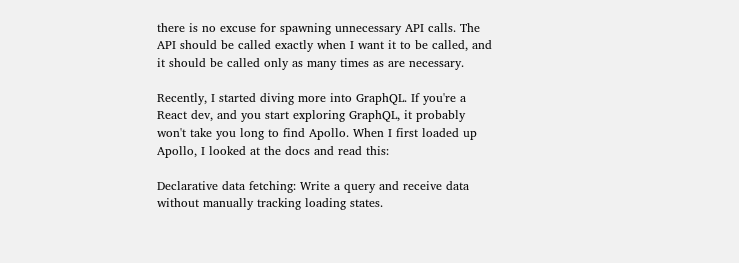there is no excuse for spawning unnecessary API calls. The API should be called exactly when I want it to be called, and it should be called only as many times as are necessary.

Recently, I started diving more into GraphQL. If you're a React dev, and you start exploring GraphQL, it probably won't take you long to find Apollo. When I first loaded up Apollo, I looked at the docs and read this:

Declarative data fetching: Write a query and receive data without manually tracking loading states.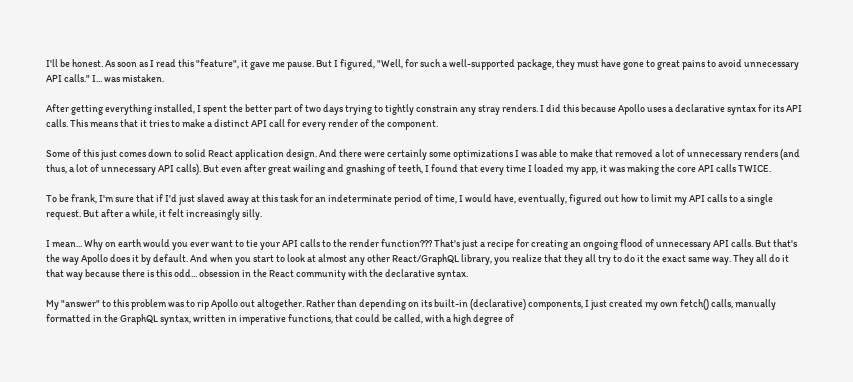I'll be honest. As soon as I read this "feature", it gave me pause. But I figured, "Well, for such a well-supported package, they must have gone to great pains to avoid unnecessary API calls." I... was mistaken.

After getting everything installed, I spent the better part of two days trying to tightly constrain any stray renders. I did this because Apollo uses a declarative syntax for its API calls. This means that it tries to make a distinct API call for every render of the component.

Some of this just comes down to solid React application design. And there were certainly some optimizations I was able to make that removed a lot of unnecessary renders (and thus, a lot of unnecessary API calls). But even after great wailing and gnashing of teeth, I found that every time I loaded my app, it was making the core API calls TWICE.

To be frank, I'm sure that if I'd just slaved away at this task for an indeterminate period of time, I would have, eventually, figured out how to limit my API calls to a single request. But after a while, it felt increasingly silly.

I mean... Why on earth would you ever want to tie your API calls to the render function??? That's just a recipe for creating an ongoing flood of unnecessary API calls. But that's the way Apollo does it by default. And when you start to look at almost any other React/GraphQL library, you realize that they all try to do it the exact same way. They all do it that way because there is this odd... obsession in the React community with the declarative syntax.

My "answer" to this problem was to rip Apollo out altogether. Rather than depending on its built-in (declarative) components, I just created my own fetch() calls, manually formatted in the GraphQL syntax, written in imperative functions, that could be called, with a high degree of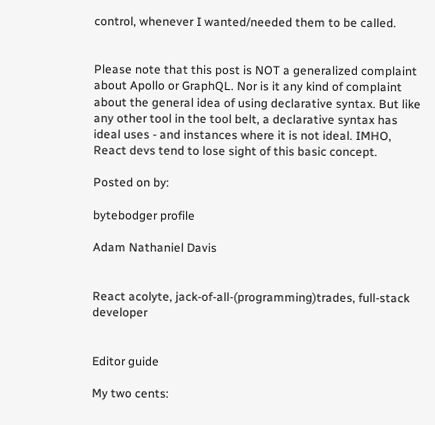control, whenever I wanted/needed them to be called.


Please note that this post is NOT a generalized complaint about Apollo or GraphQL. Nor is it any kind of complaint about the general idea of using declarative syntax. But like any other tool in the tool belt, a declarative syntax has ideal uses - and instances where it is not ideal. IMHO, React devs tend to lose sight of this basic concept.

Posted on by:

bytebodger profile

Adam Nathaniel Davis


React acolyte, jack-of-all-(programming)trades, full-stack developer


Editor guide

My two cents: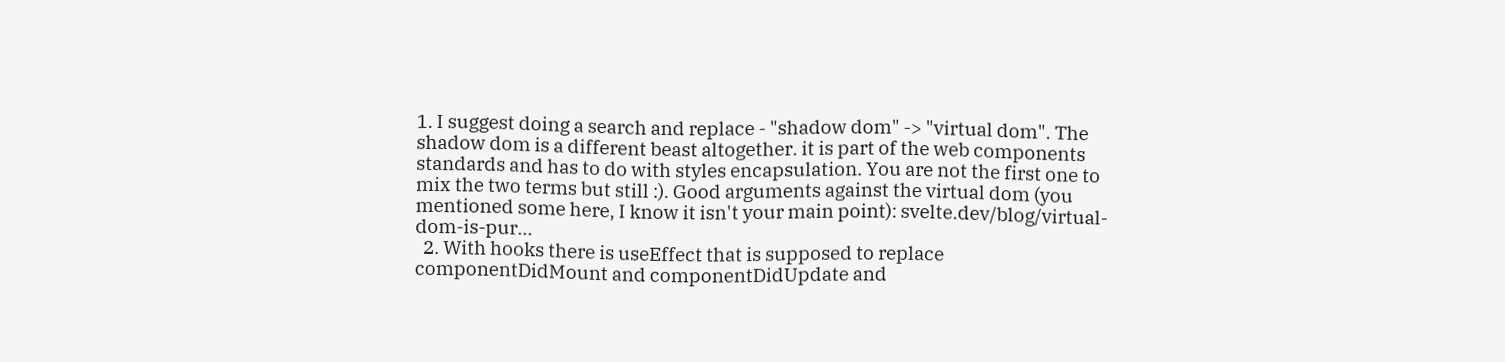1. I suggest doing a search and replace - "shadow dom" -> "virtual dom". The shadow dom is a different beast altogether. it is part of the web components standards and has to do with styles encapsulation. You are not the first one to mix the two terms but still :). Good arguments against the virtual dom (you mentioned some here, I know it isn't your main point): svelte.dev/blog/virtual-dom-is-pur...
  2. With hooks there is useEffect that is supposed to replace componentDidMount and componentDidUpdate and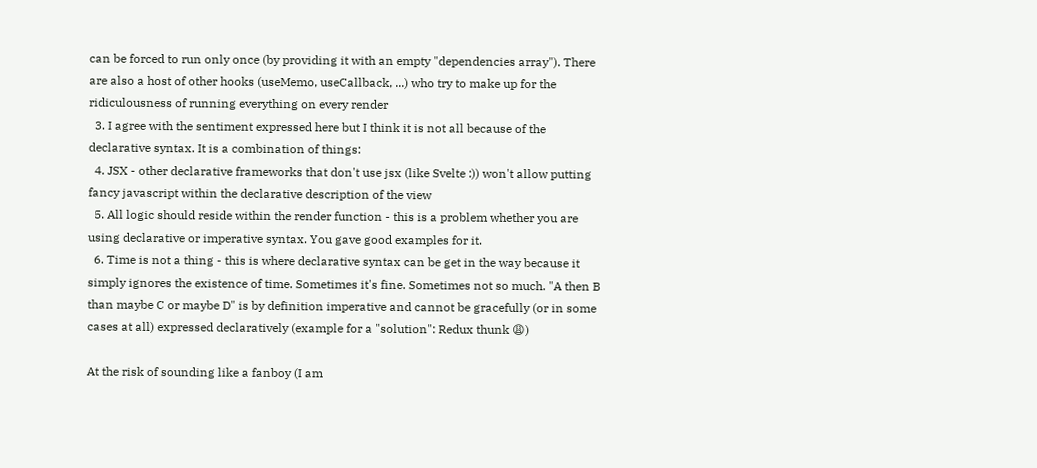can be forced to run only once (by providing it with an empty "dependencies array"). There are also a host of other hooks (useMemo, useCallback, ...) who try to make up for the ridiculousness of running everything on every render
  3. I agree with the sentiment expressed here but I think it is not all because of the declarative syntax. It is a combination of things:
  4. JSX - other declarative frameworks that don't use jsx (like Svelte :)) won't allow putting fancy javascript within the declarative description of the view
  5. All logic should reside within the render function - this is a problem whether you are using declarative or imperative syntax. You gave good examples for it.
  6. Time is not a thing - this is where declarative syntax can be get in the way because it simply ignores the existence of time. Sometimes it's fine. Sometimes not so much. "A then B than maybe C or maybe D" is by definition imperative and cannot be gracefully (or in some cases at all) expressed declaratively (example for a "solution": Redux thunk 😩)

At the risk of sounding like a fanboy (I am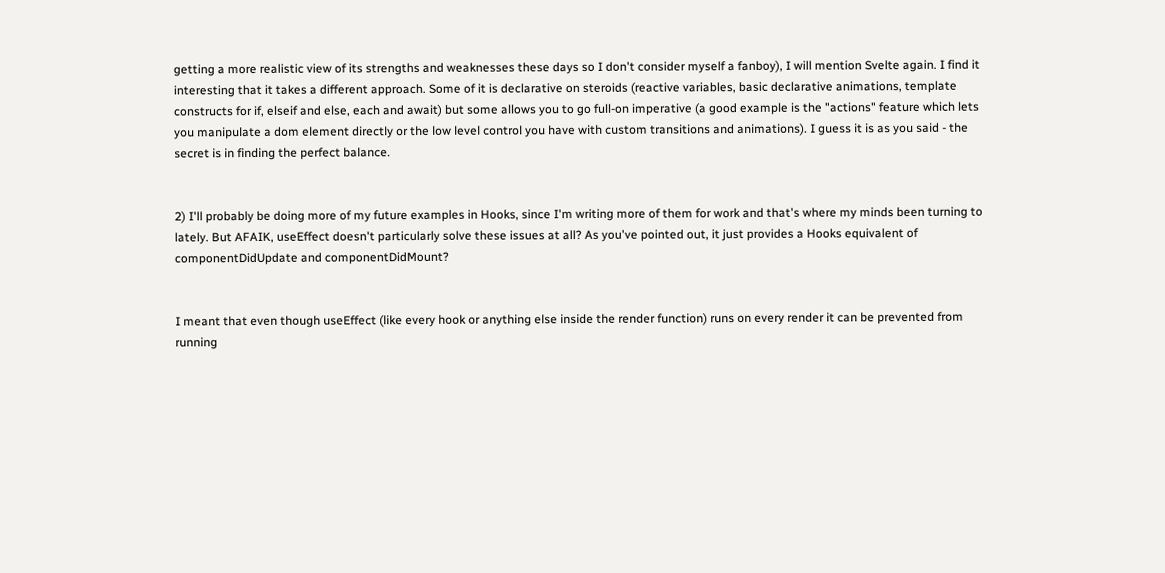getting a more realistic view of its strengths and weaknesses these days so I don't consider myself a fanboy), I will mention Svelte again. I find it interesting that it takes a different approach. Some of it is declarative on steroids (reactive variables, basic declarative animations, template constructs for if, elseif and else, each and await) but some allows you to go full-on imperative (a good example is the "actions" feature which lets you manipulate a dom element directly or the low level control you have with custom transitions and animations). I guess it is as you said - the secret is in finding the perfect balance.


2) I'll probably be doing more of my future examples in Hooks, since I'm writing more of them for work and that's where my minds been turning to lately. But AFAIK, useEffect doesn't particularly solve these issues at all? As you've pointed out, it just provides a Hooks equivalent of componentDidUpdate and componentDidMount?


I meant that even though useEffect (like every hook or anything else inside the render function) runs on every render it can be prevented from running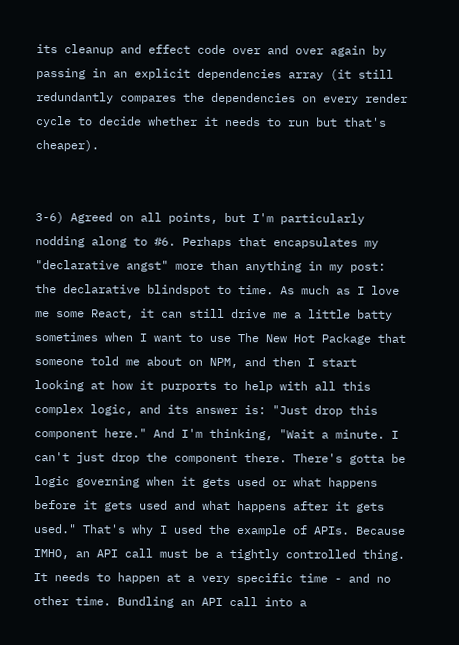its cleanup and effect code over and over again by passing in an explicit dependencies array (it still redundantly compares the dependencies on every render cycle to decide whether it needs to run but that's cheaper).


3-6) Agreed on all points, but I'm particularly nodding along to #6. Perhaps that encapsulates my "declarative angst" more than anything in my post: the declarative blindspot to time. As much as I love me some React, it can still drive me a little batty sometimes when I want to use The New Hot Package that someone told me about on NPM, and then I start looking at how it purports to help with all this complex logic, and its answer is: "Just drop this component here." And I'm thinking, "Wait a minute. I can't just drop the component there. There's gotta be logic governing when it gets used or what happens before it gets used and what happens after it gets used." That's why I used the example of APIs. Because IMHO, an API call must be a tightly controlled thing. It needs to happen at a very specific time - and no other time. Bundling an API call into a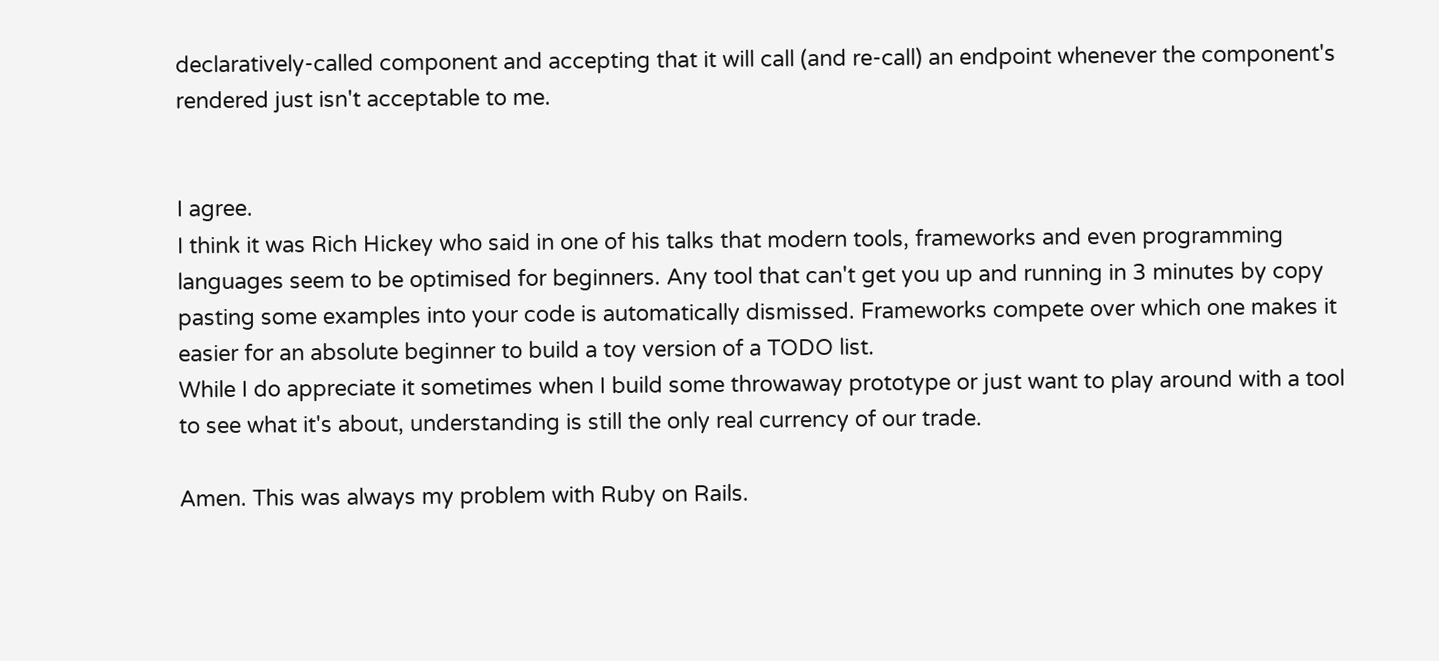declaratively-called component and accepting that it will call (and re-call) an endpoint whenever the component's rendered just isn't acceptable to me.


I agree.
I think it was Rich Hickey who said in one of his talks that modern tools, frameworks and even programming languages seem to be optimised for beginners. Any tool that can't get you up and running in 3 minutes by copy pasting some examples into your code is automatically dismissed. Frameworks compete over which one makes it easier for an absolute beginner to build a toy version of a TODO list.
While I do appreciate it sometimes when I build some throwaway prototype or just want to play around with a tool to see what it's about, understanding is still the only real currency of our trade.

Amen. This was always my problem with Ruby on Rails.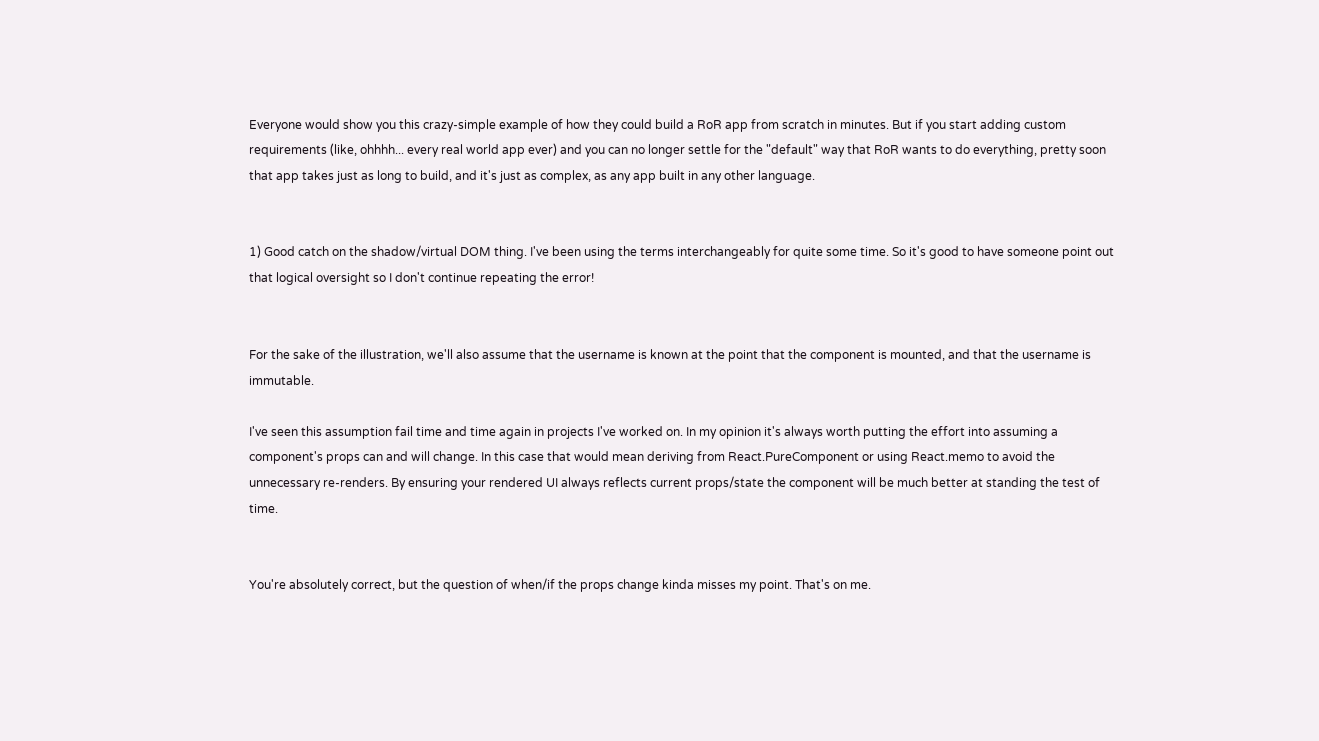Everyone would show you this crazy-simple example of how they could build a RoR app from scratch in minutes. But if you start adding custom requirements (like, ohhhh... every real world app ever) and you can no longer settle for the "default" way that RoR wants to do everything, pretty soon that app takes just as long to build, and it's just as complex, as any app built in any other language.


1) Good catch on the shadow/virtual DOM thing. I've been using the terms interchangeably for quite some time. So it's good to have someone point out that logical oversight so I don't continue repeating the error!


For the sake of the illustration, we'll also assume that the username is known at the point that the component is mounted, and that the username is immutable.

I've seen this assumption fail time and time again in projects I've worked on. In my opinion it's always worth putting the effort into assuming a component's props can and will change. In this case that would mean deriving from React.PureComponent or using React.memo to avoid the unnecessary re-renders. By ensuring your rendered UI always reflects current props/state the component will be much better at standing the test of time.


You're absolutely correct, but the question of when/if the props change kinda misses my point. That's on me.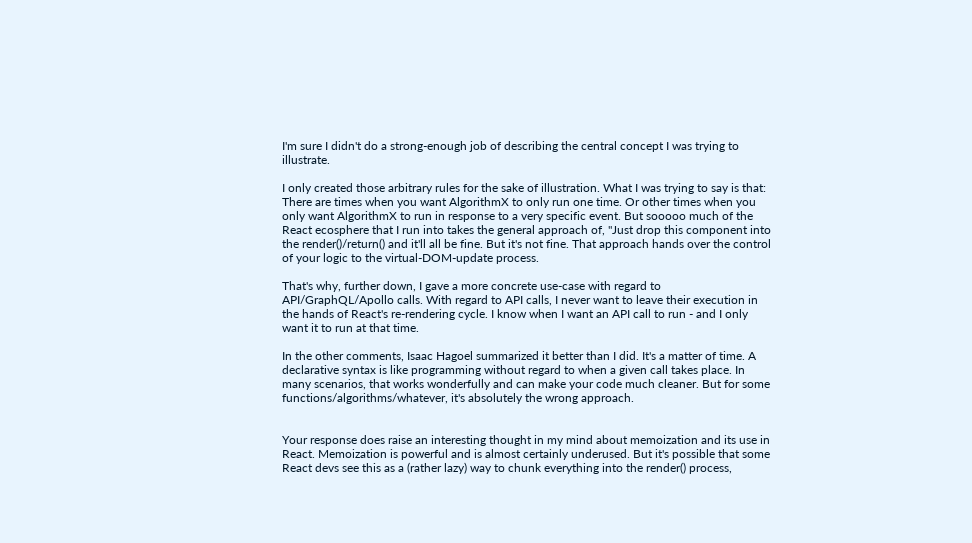I'm sure I didn't do a strong-enough job of describing the central concept I was trying to illustrate.

I only created those arbitrary rules for the sake of illustration. What I was trying to say is that: There are times when you want AlgorithmX to only run one time. Or other times when you only want AlgorithmX to run in response to a very specific event. But sooooo much of the React ecosphere that I run into takes the general approach of, "Just drop this component into the render()/return() and it'll all be fine. But it's not fine. That approach hands over the control of your logic to the virtual-DOM-update process.

That's why, further down, I gave a more concrete use-case with regard to API/GraphQL/Apollo calls. With regard to API calls, I never want to leave their execution in the hands of React's re-rendering cycle. I know when I want an API call to run - and I only want it to run at that time.

In the other comments, Isaac Hagoel summarized it better than I did. It's a matter of time. A declarative syntax is like programming without regard to when a given call takes place. In many scenarios, that works wonderfully and can make your code much cleaner. But for some functions/algorithms/whatever, it's absolutely the wrong approach.


Your response does raise an interesting thought in my mind about memoization and its use in React. Memoization is powerful and is almost certainly underused. But it's possible that some React devs see this as a (rather lazy) way to chunk everything into the render() process,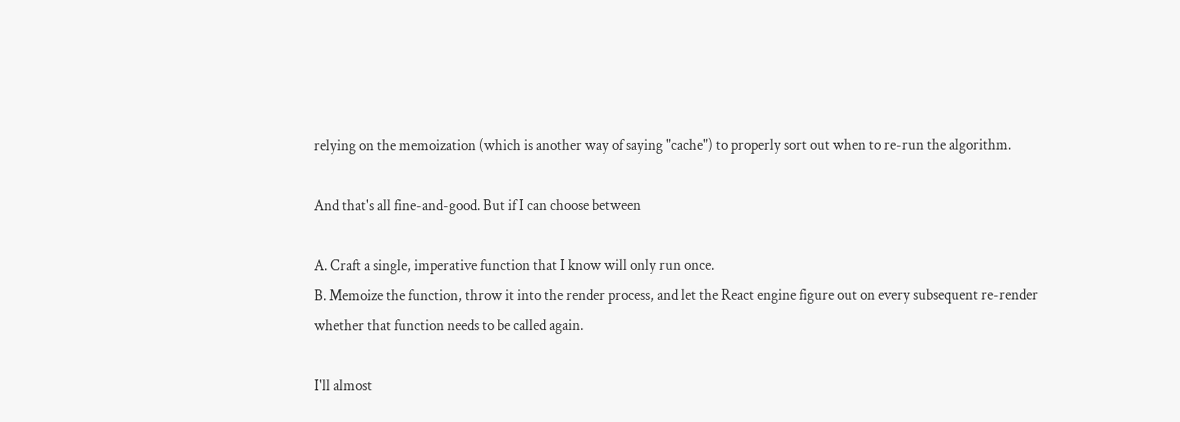relying on the memoization (which is another way of saying "cache") to properly sort out when to re-run the algorithm.

And that's all fine-and-good. But if I can choose between

A. Craft a single, imperative function that I know will only run once.
B. Memoize the function, throw it into the render process, and let the React engine figure out on every subsequent re-render whether that function needs to be called again.

I'll almost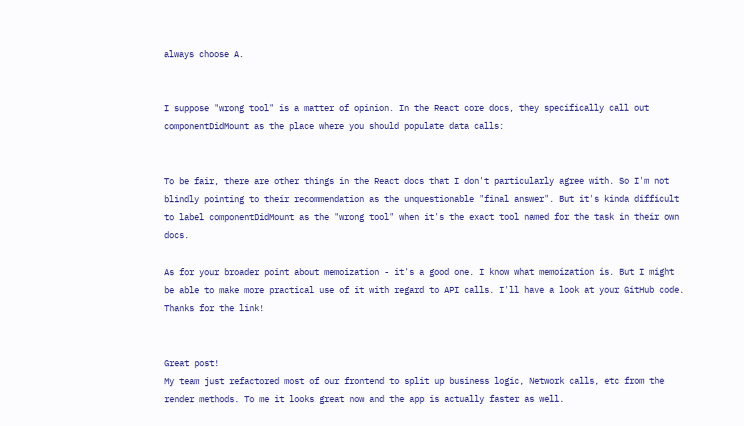always choose A.


I suppose "wrong tool" is a matter of opinion. In the React core docs, they specifically call out componentDidMount as the place where you should populate data calls:


To be fair, there are other things in the React docs that I don't particularly agree with. So I'm not blindly pointing to their recommendation as the unquestionable "final answer". But it's kinda difficult to label componentDidMount as the "wrong tool" when it's the exact tool named for the task in their own docs.

As for your broader point about memoization - it's a good one. I know what memoization is. But I might be able to make more practical use of it with regard to API calls. I'll have a look at your GitHub code. Thanks for the link!


Great post!
My team just refactored most of our frontend to split up business logic, Network calls, etc from the render methods. To me it looks great now and the app is actually faster as well.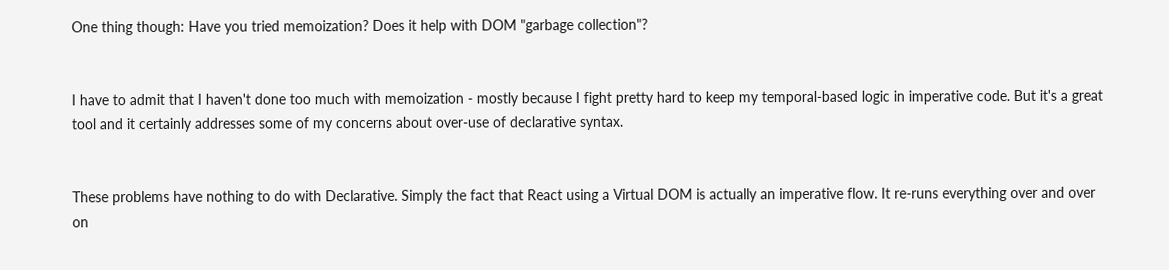One thing though: Have you tried memoization? Does it help with DOM "garbage collection"?


I have to admit that I haven't done too much with memoization - mostly because I fight pretty hard to keep my temporal-based logic in imperative code. But it's a great tool and it certainly addresses some of my concerns about over-use of declarative syntax.


These problems have nothing to do with Declarative. Simply the fact that React using a Virtual DOM is actually an imperative flow. It re-runs everything over and over on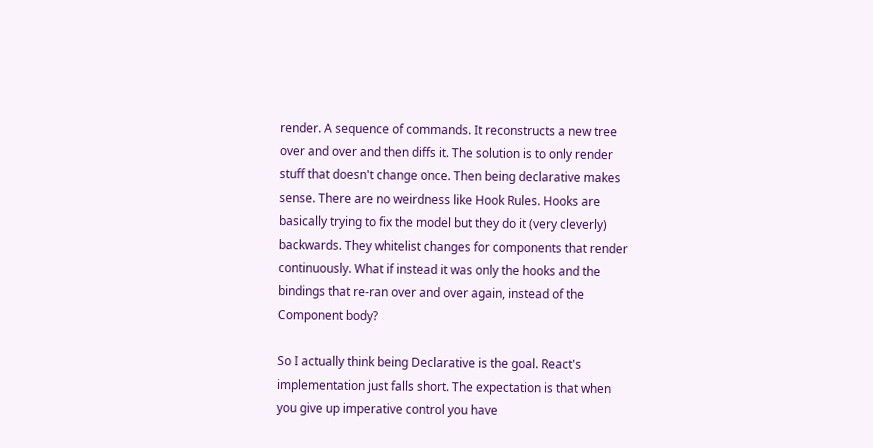render. A sequence of commands. It reconstructs a new tree over and over and then diffs it. The solution is to only render stuff that doesn't change once. Then being declarative makes sense. There are no weirdness like Hook Rules. Hooks are basically trying to fix the model but they do it (very cleverly) backwards. They whitelist changes for components that render continuously. What if instead it was only the hooks and the bindings that re-ran over and over again, instead of the Component body?

So I actually think being Declarative is the goal. React's implementation just falls short. The expectation is that when you give up imperative control you have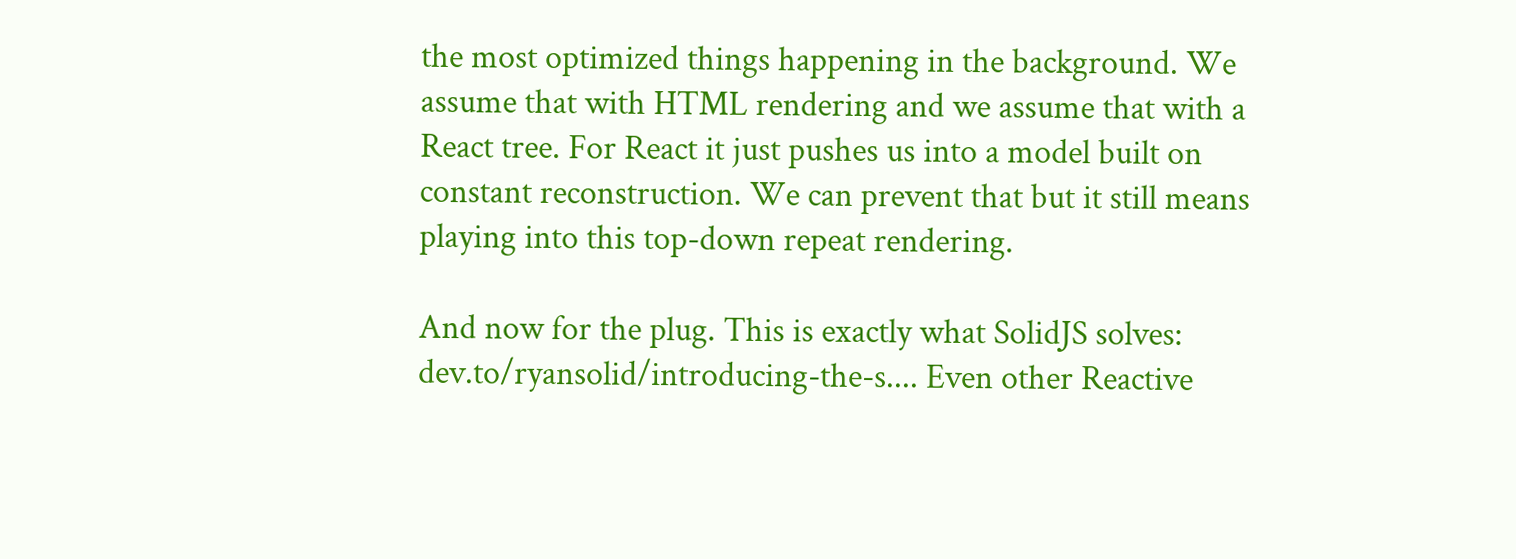the most optimized things happening in the background. We assume that with HTML rendering and we assume that with a React tree. For React it just pushes us into a model built on constant reconstruction. We can prevent that but it still means playing into this top-down repeat rendering.

And now for the plug. This is exactly what SolidJS solves: dev.to/ryansolid/introducing-the-s.... Even other Reactive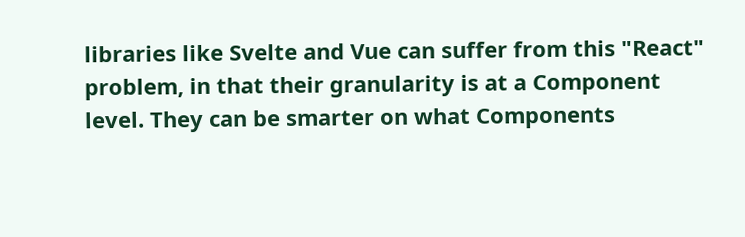libraries like Svelte and Vue can suffer from this "React" problem, in that their granularity is at a Component level. They can be smarter on what Components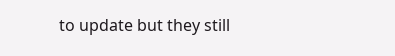to update but they still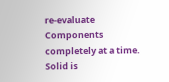re-evaluate Components completely at a time. Solid is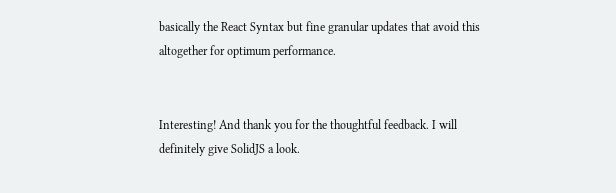basically the React Syntax but fine granular updates that avoid this altogether for optimum performance.


Interesting! And thank you for the thoughtful feedback. I will definitely give SolidJS a look.